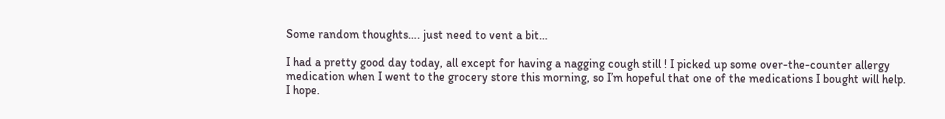Some random thoughts…. just need to vent a bit…

I had a pretty good day today, all except for having a nagging cough still ! I picked up some over-the-counter allergy medication when I went to the grocery store this morning, so I’m hopeful that one of the medications I bought will help. I hope.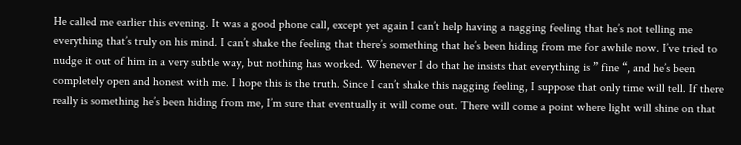He called me earlier this evening. It was a good phone call, except yet again I can’t help having a nagging feeling that he’s not telling me everything that’s truly on his mind. I can’t shake the feeling that there’s something that he’s been hiding from me for awhile now. I’ve tried to nudge it out of him in a very subtle way, but nothing has worked. Whenever I do that he insists that everything is ” fine “, and he’s been completely open and honest with me. I hope this is the truth. Since I can’t shake this nagging feeling, I suppose that only time will tell. If there really is something he’s been hiding from me, I’m sure that eventually it will come out. There will come a point where light will shine on that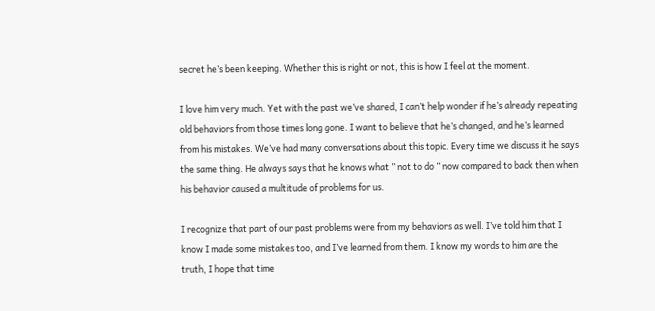secret he’s been keeping. Whether this is right or not, this is how I feel at the moment.

I love him very much. Yet with the past we’ve shared, I can’t help wonder if he’s already repeating old behaviors from those times long gone. I want to believe that he’s changed, and he’s learned from his mistakes. We’ve had many conversations about this topic. Every time we discuss it he says the same thing. He always says that he knows what ” not to do ” now compared to back then when his behavior caused a multitude of problems for us.

I recognize that part of our past problems were from my behaviors as well. I’ve told him that I know I made some mistakes too, and I’ve learned from them. I know my words to him are the truth, I hope that time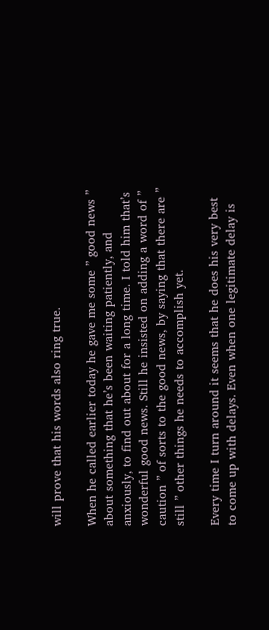will prove that his words also ring true.

When he called earlier today he gave me some ” good news ” about something that he’s been waiting patiently, and anxiously, to find out about for a long time. I told him that’s wonderful good news. Still he insisted on adding a word of ” caution ” of sorts to the good news, by saying that there are ” still ” other things he needs to accomplish yet.

Every time I turn around it seems that he does his very best to come up with delays. Even when one legitimate delay is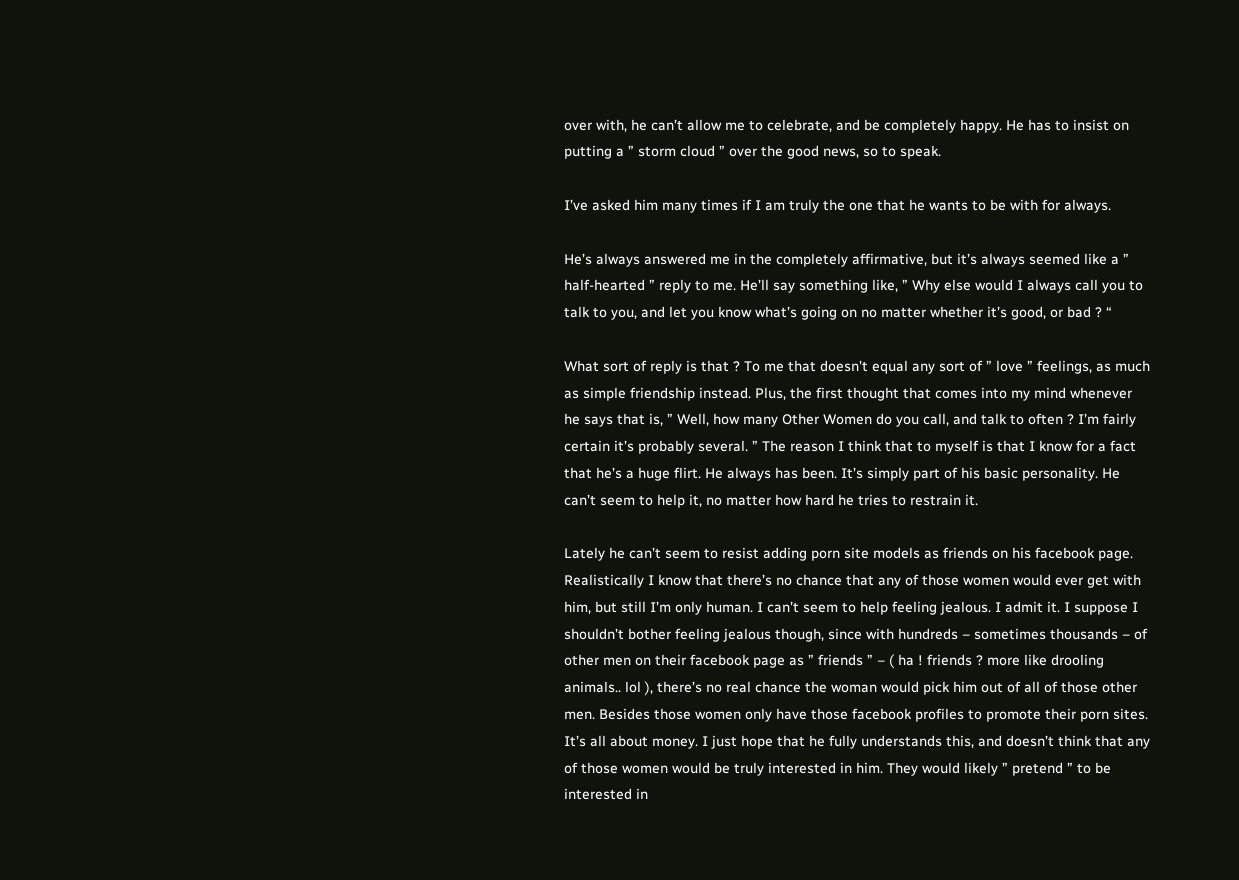over with, he can’t allow me to celebrate, and be completely happy. He has to insist on putting a ” storm cloud ” over the good news, so to speak.

I’ve asked him many times if I am truly the one that he wants to be with for always.

He’s always answered me in the completely affirmative, but it’s always seemed like a ” half-hearted ” reply to me. He’ll say something like, ” Why else would I always call you to talk to you, and let you know what’s going on no matter whether it’s good, or bad ? “

What sort of reply is that ? To me that doesn’t equal any sort of ” love ” feelings, as much as simple friendship instead. Plus, the first thought that comes into my mind whenever he says that is, ” Well, how many Other Women do you call, and talk to often ? I’m fairly certain it’s probably several. ” The reason I think that to myself is that I know for a fact that he’s a huge flirt. He always has been. It’s simply part of his basic personality. He can’t seem to help it, no matter how hard he tries to restrain it.

Lately he can’t seem to resist adding porn site models as friends on his facebook page. Realistically I know that there’s no chance that any of those women would ever get with him, but still I’m only human. I can’t seem to help feeling jealous. I admit it. I suppose I shouldn’t bother feeling jealous though, since with hundreds – sometimes thousands – of other men on their facebook page as ” friends ” – ( ha ! friends ? more like drooling animals.. lol ), there’s no real chance the woman would pick him out of all of those other men. Besides those women only have those facebook profiles to promote their porn sites. It’s all about money. I just hope that he fully understands this, and doesn’t think that any of those women would be truly interested in him. They would likely ” pretend ” to be interested in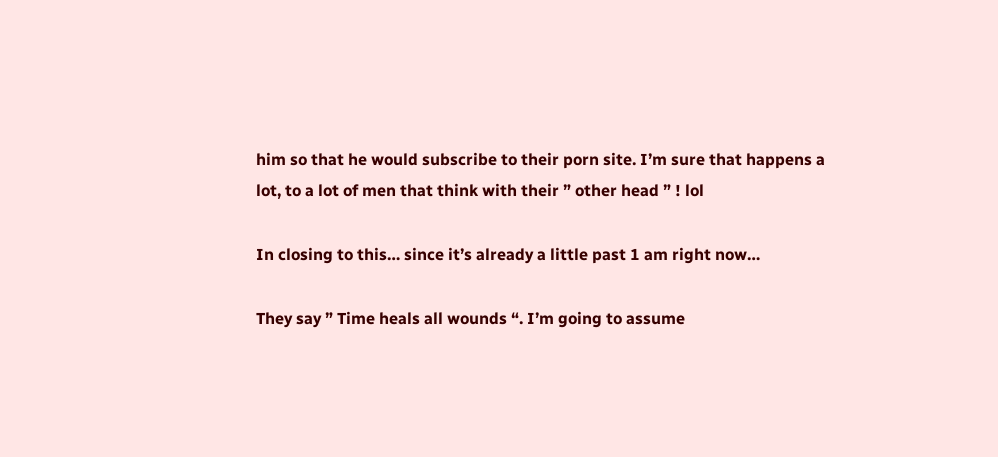him so that he would subscribe to their porn site. I’m sure that happens a lot, to a lot of men that think with their ” other head ” ! lol

In closing to this… since it’s already a little past 1 am right now…

They say ” Time heals all wounds “. I’m going to assume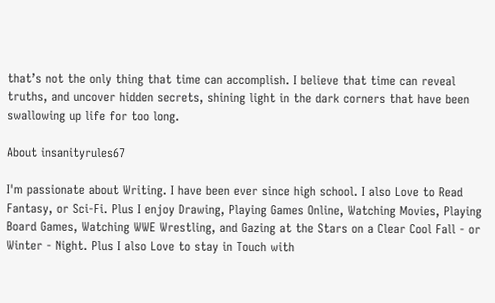that’s not the only thing that time can accomplish. I believe that time can reveal truths, and uncover hidden secrets, shining light in the dark corners that have been swallowing up life for too long.

About insanityrules67

I'm passionate about Writing. I have been ever since high school. I also Love to Read Fantasy, or Sci-Fi. Plus I enjoy Drawing, Playing Games Online, Watching Movies, Playing Board Games, Watching WWE Wrestling, and Gazing at the Stars on a Clear Cool Fall - or Winter - Night. Plus I also Love to stay in Touch with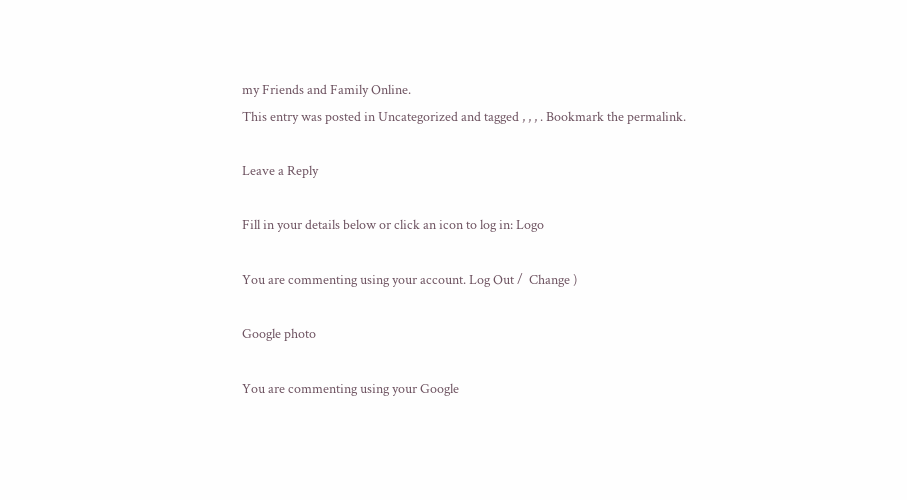my Friends and Family Online.
This entry was posted in Uncategorized and tagged , , , . Bookmark the permalink.

Leave a Reply

Fill in your details below or click an icon to log in: Logo

You are commenting using your account. Log Out /  Change )

Google photo

You are commenting using your Google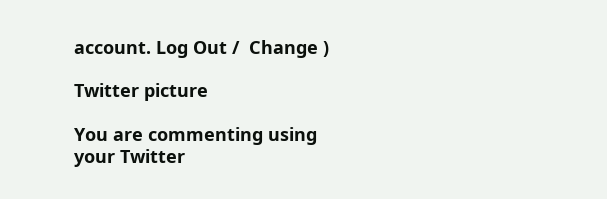account. Log Out /  Change )

Twitter picture

You are commenting using your Twitter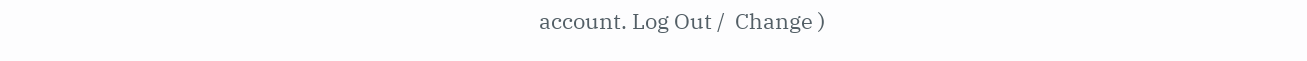account. Log Out /  Change )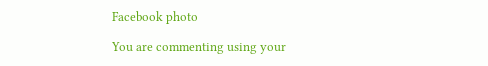Facebook photo

You are commenting using your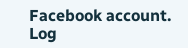Facebook account. Log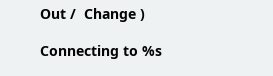Out /  Change )

Connecting to %s